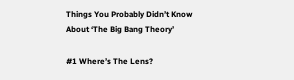Things You Probably Didn’t Know About ‘The Big Bang Theory’

#1 Where’s The Lens?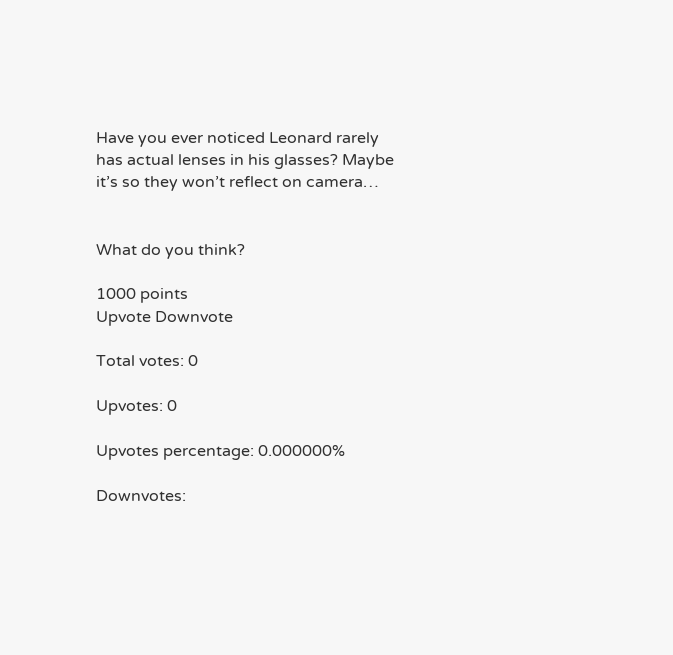Have you ever noticed Leonard rarely has actual lenses in his glasses? Maybe it’s so they won’t reflect on camera…


What do you think?

1000 points
Upvote Downvote

Total votes: 0

Upvotes: 0

Upvotes percentage: 0.000000%

Downvotes: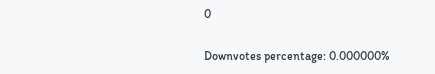0

Downvotes percentage: 0.000000%